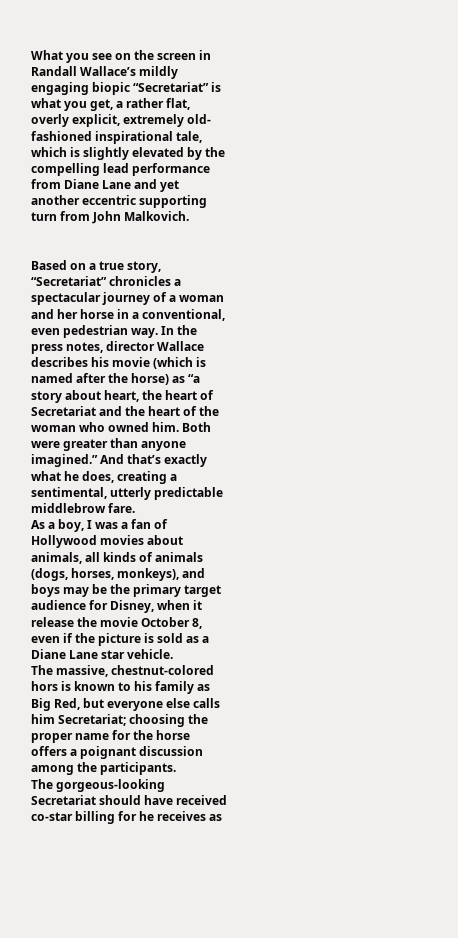What you see on the screen in Randall Wallace’s mildly engaging biopic “Secretariat” is what you get, a rather flat, overly explicit, extremely old-fashioned inspirational tale, which is slightly elevated by the compelling lead performance from Diane Lane and yet another eccentric supporting turn from John Malkovich.


Based on a true story, “Secretariat” chronicles a spectacular journey of a woman and her horse in a conventional, even pedestrian way. In the press notes, director Wallace describes his movie (which is named after the horse) as “a story about heart, the heart of Secretariat and the heart of the woman who owned him. Both were greater than anyone imagined.” And that’s exactly what he does, creating a sentimental, utterly predictable middlebrow fare.
As a boy, I was a fan of Hollywood movies about animals, all kinds of animals (dogs, horses, monkeys), and boys may be the primary target audience for Disney, when it release the movie October 8, even if the picture is sold as a Diane Lane star vehicle.
The massive, chestnut-colored hors is known to his family as Big Red, but everyone else calls him Secretariat; choosing the proper name for the horse offers a poignant discussion among the participants.
The gorgeous-looking Secretariat should have received co-star billing for he receives as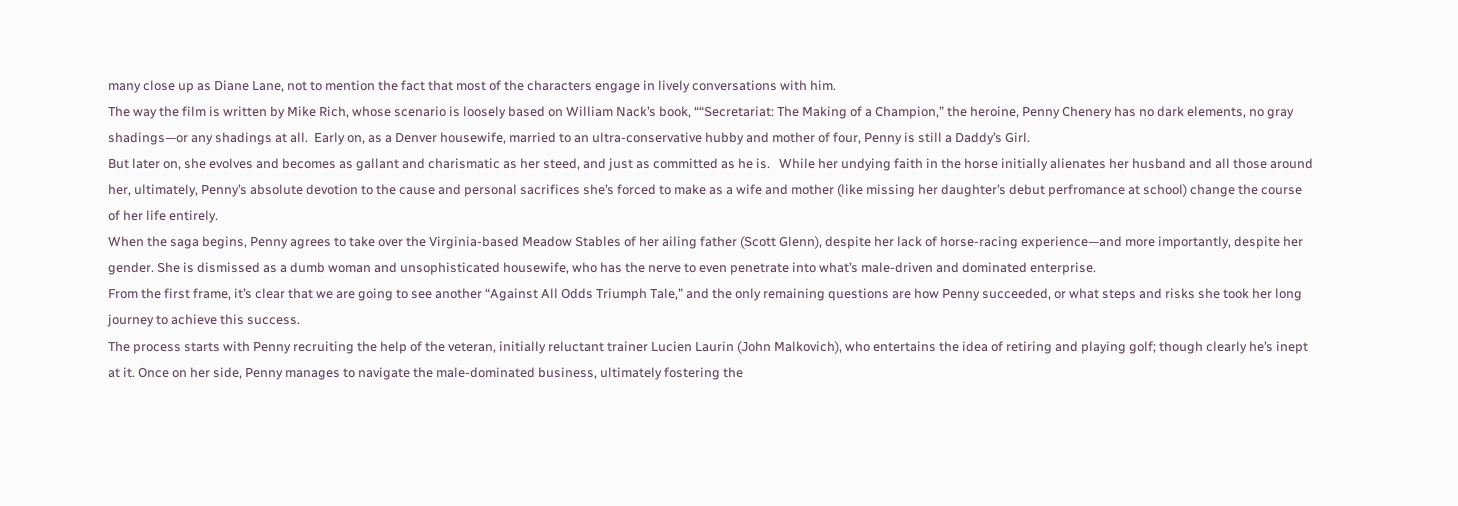many close up as Diane Lane, not to mention the fact that most of the characters engage in lively conversations with him.
The way the film is written by Mike Rich, whose scenario is loosely based on William Nack’s book, ““Secretariat: The Making of a Champion,” the heroine, Penny Chenery has no dark elements, no gray shadings—or any shadings at all.  Early on, as a Denver housewife, married to an ultra-conservative hubby and mother of four, Penny is still a Daddy’s Girl.
But later on, she evolves and becomes as gallant and charismatic as her steed, and just as committed as he is.   While her undying faith in the horse initially alienates her husband and all those around her, ultimately, Penny’s absolute devotion to the cause and personal sacrifices she’s forced to make as a wife and mother (like missing her daughter’s debut perfromance at school) change the course of her life entirely.
When the saga begins, Penny agrees to take over the Virginia-based Meadow Stables of her ailing father (Scott Glenn), despite her lack of horse-racing experience—and more importantly, despite her gender. She is dismissed as a dumb woman and unsophisticated housewife, who has the nerve to even penetrate into what’s male-driven and dominated enterprise.
From the first frame, it’s clear that we are going to see another “Against All Odds Triumph Tale,” and the only remaining questions are how Penny succeeded, or what steps and risks she took her long journey to achieve this success.
The process starts with Penny recruiting the help of the veteran, initially reluctant trainer Lucien Laurin (John Malkovich), who entertains the idea of retiring and playing golf; though clearly he’s inept at it. Once on her side, Penny manages to navigate the male-dominated business, ultimately fostering the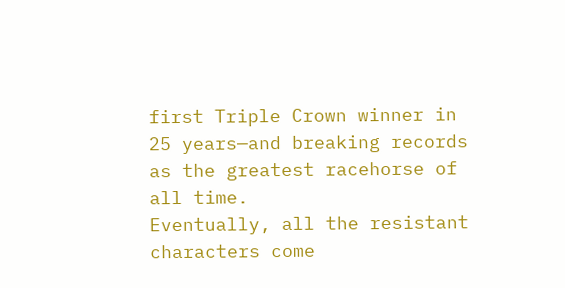first Triple Crown winner in 25 years—and breaking records as the greatest racehorse of all time.
Eventually, all the resistant characters come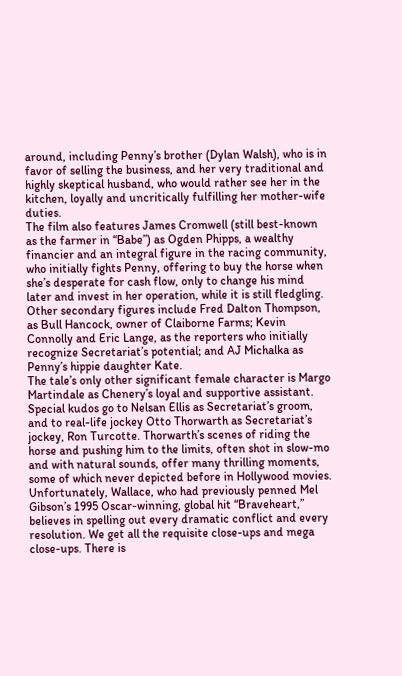around, including Penny’s brother (Dylan Walsh), who is in favor of selling the business, and her very traditional and highly skeptical husband, who would rather see her in the kitchen, loyally and uncritically fulfilling her mother-wife duties.
The film also features James Cromwell (still best-known as the farmer in “Babe”) as Ogden Phipps, a wealthy financier and an integral figure in the racing community, who initially fights Penny, offering to buy the horse when she’s desperate for cash flow, only to change his mind later and invest in her operation, while it is still fledgling.
Other secondary figures include Fred Dalton Thompson, as Bull Hancock, owner of Claiborne Farms; Kevin Connolly and Eric Lange, as the reporters who initially recognize Secretariat’s potential; and AJ Michalka as Penny’s hippie daughter Kate.
The tale’s only other significant female character is Margo Martindale as Chenery’s loyal and supportive assistant. Special kudos go to Nelsan Ellis as Secretariat’s groom, and to real-life jockey Otto Thorwarth as Secretariat’s jockey, Ron Turcotte. Thorwarth’s scenes of riding the horse and pushing him to the limits, often shot in slow-mo and with natural sounds, offer many thrilling moments, some of which never depicted before in Hollywood movies.
Unfortunately, Wallace, who had previously penned Mel Gibson’s 1995 Oscar-winning, global hit “Braveheart,” believes in spelling out every dramatic conflict and every resolution. We get all the requisite close-ups and mega close-ups. There is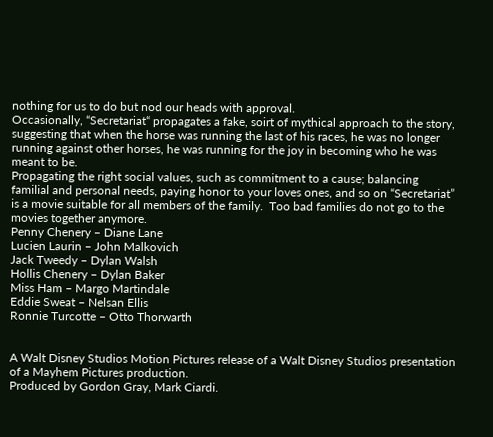nothing for us to do but nod our heads with approval.
Occasionally, “Secretariat“ propagates a fake, soirt of mythical approach to the story, suggesting that when the horse was running the last of his races, he was no longer running against other horses, he was running for the joy in becoming who he was meant to be.
Propagating the right social values, such as commitment to a cause; balancing familial and personal needs, paying honor to your loves ones, and so on “Secretariat” is a movie suitable for all members of the family.  Too bad families do not go to the movies together anymore.
Penny Chenery – Diane Lane
Lucien Laurin – John Malkovich
Jack Tweedy – Dylan Walsh
Hollis Chenery – Dylan Baker
Miss Ham – Margo Martindale
Eddie Sweat – Nelsan Ellis
Ronnie Turcotte – Otto Thorwarth


A Walt Disney Studios Motion Pictures release of a Walt Disney Studios presentation of a Mayhem Pictures production.
Produced by Gordon Gray, Mark Ciardi.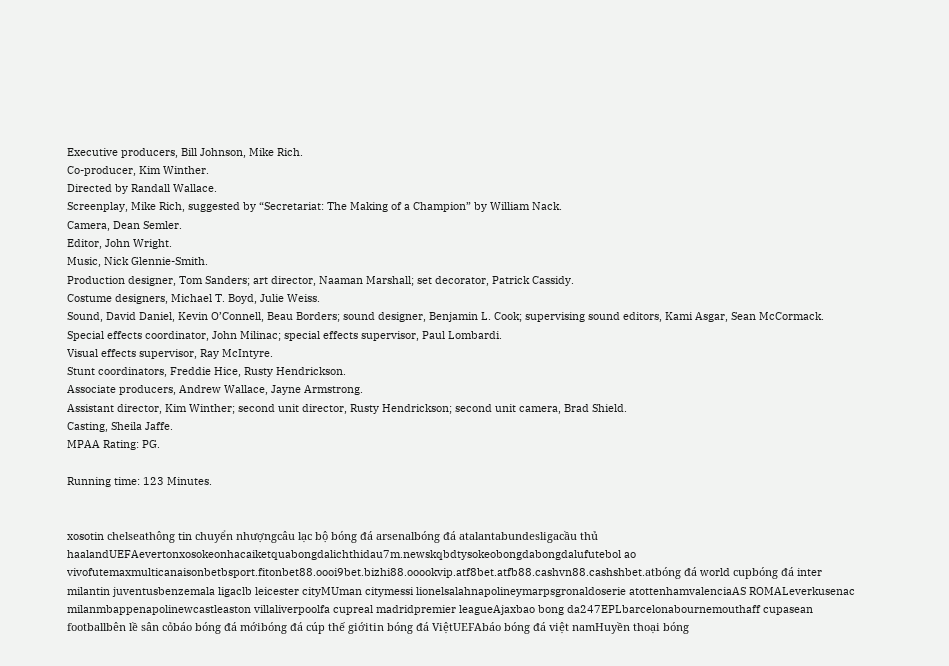Executive producers, Bill Johnson, Mike Rich.
Co-producer, Kim Winther.
Directed by Randall Wallace.
Screenplay, Mike Rich, suggested by “Secretariat: The Making of a Champion” by William Nack.
Camera, Dean Semler.
Editor, John Wright.
Music, Nick Glennie-Smith.
Production designer, Tom Sanders; art director, Naaman Marshall; set decorator, Patrick Cassidy.
Costume designers, Michael T. Boyd, Julie Weiss.
Sound, David Daniel, Kevin O’Connell, Beau Borders; sound designer, Benjamin L. Cook; supervising sound editors, Kami Asgar, Sean McCormack.
Special effects coordinator, John Milinac; special effects supervisor, Paul Lombardi.
Visual effects supervisor, Ray McIntyre.
Stunt coordinators, Freddie Hice, Rusty Hendrickson.
Associate producers, Andrew Wallace, Jayne Armstrong.
Assistant director, Kim Winther; second unit director, Rusty Hendrickson; second unit camera, Brad Shield.
Casting, Sheila Jaffe.
MPAA Rating: PG.

Running time: 123 Minutes.


xosotin chelseathông tin chuyển nhượngcâu lạc bộ bóng đá arsenalbóng đá atalantabundesligacầu thủ haalandUEFAevertonxosokeonhacaiketquabongdalichthidau7m.newskqbdtysokeobongdabongdalufutebol ao vivofutemaxmulticanaisonbetbsport.fitonbet88.oooi9bet.bizhi88.ooookvip.atf8bet.atfb88.cashvn88.cashshbet.atbóng đá world cupbóng đá inter milantin juventusbenzemala ligaclb leicester cityMUman citymessi lionelsalahnapolineymarpsgronaldoserie atottenhamvalenciaAS ROMALeverkusenac milanmbappenapolinewcastleaston villaliverpoolfa cupreal madridpremier leagueAjaxbao bong da247EPLbarcelonabournemouthaff cupasean footballbên lề sân cỏbáo bóng đá mớibóng đá cúp thế giớitin bóng đá ViệtUEFAbáo bóng đá việt namHuyền thoại bóng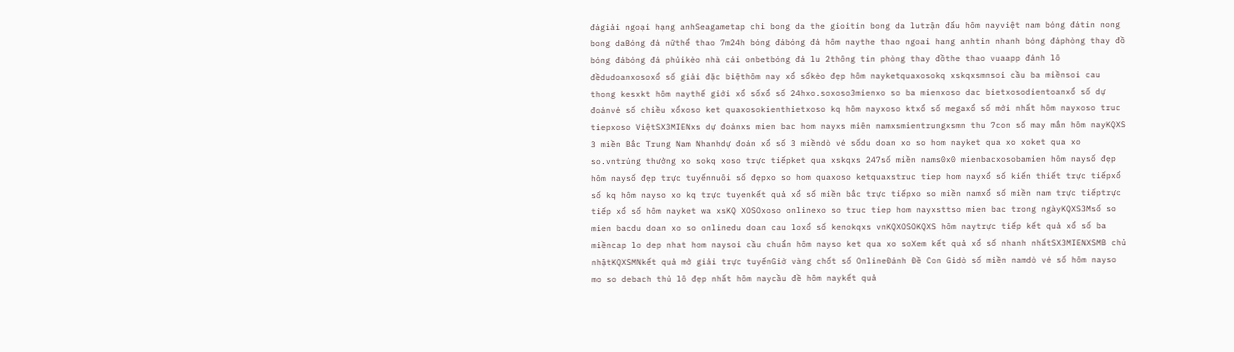đágiải ngoại hạng anhSeagametap chi bong da the gioitin bong da lutrận đấu hôm nayviệt nam bóng đátin nong bong daBóng đá nữthể thao 7m24h bóng đábóng đá hôm naythe thao ngoai hang anhtin nhanh bóng đáphòng thay đồ bóng đábóng đá phủikèo nhà cái onbetbóng đá lu 2thông tin phòng thay đồthe thao vuaapp đánh lô đềdudoanxosoxổ số giải đặc biệthôm nay xổ sốkèo đẹp hôm nayketquaxosokq xskqxsmnsoi cầu ba miềnsoi cau thong kesxkt hôm naythế giới xổ sốxổ số 24hxo.soxoso3mienxo so ba mienxoso dac bietxosodientoanxổ số dự đoánvé số chiều xổxoso ket quaxosokienthietxoso kq hôm nayxoso ktxổ số megaxổ số mới nhất hôm nayxoso truc tiepxoso ViệtSX3MIENxs dự đoánxs mien bac hom nayxs miên namxsmientrungxsmn thu 7con số may mắn hôm nayKQXS 3 miền Bắc Trung Nam Nhanhdự đoán xổ số 3 miềndò vé sốdu doan xo so hom nayket qua xo xoket qua xo so.vntrúng thưởng xo sokq xoso trực tiếpket qua xskqxs 247số miền nams0x0 mienbacxosobamien hôm naysố đẹp hôm naysố đẹp trực tuyếnnuôi số đẹpxo so hom quaxoso ketquaxstruc tiep hom nayxổ số kiến thiết trực tiếpxổ số kq hôm nayso xo kq trực tuyenkết quả xổ số miền bắc trực tiếpxo so miền namxổ số miền nam trực tiếptrực tiếp xổ số hôm nayket wa xsKQ XOSOxoso onlinexo so truc tiep hom nayxsttso mien bac trong ngàyKQXS3Msố so mien bacdu doan xo so onlinedu doan cau loxổ số kenokqxs vnKQXOSOKQXS hôm naytrực tiếp kết quả xổ số ba miềncap lo dep nhat hom naysoi cầu chuẩn hôm nayso ket qua xo soXem kết quả xổ số nhanh nhấtSX3MIENXSMB chủ nhậtKQXSMNkết quả mở giải trực tuyếnGiờ vàng chốt số OnlineĐánh Đề Con Gìdò số miền namdò vé số hôm nayso mo so debach thủ lô đẹp nhất hôm naycầu đề hôm naykết quả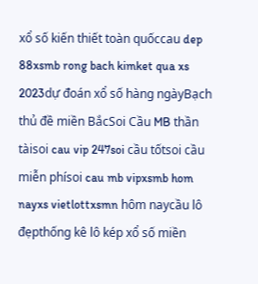xổ số kiến thiết toàn quốccau dep 88xsmb rong bach kimket qua xs 2023dự đoán xổ số hàng ngàyBạch thủ đề miền BắcSoi Cầu MB thần tàisoi cau vip 247soi cầu tốtsoi cầu miễn phísoi cau mb vipxsmb hom nayxs vietlottxsmn hôm naycầu lô đẹpthống kê lô kép xổ số miền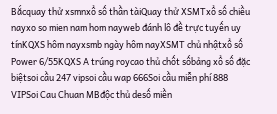Bắcquay thử xsmnxổ số thần tàiQuay thử XSMTxổ số chiều nayxo so mien nam hom nayweb đánh lô đề trực tuyến uy tínKQXS hôm nayxsmb ngày hôm nayXSMT chủ nhậtxổ số Power 6/55KQXS A trúng roycao thủ chốt sốbảng xổ số đặc biệtsoi cầu 247 vipsoi cầu wap 666Soi cầu miễn phí 888 VIPSoi Cau Chuan MBđộc thủ desố miền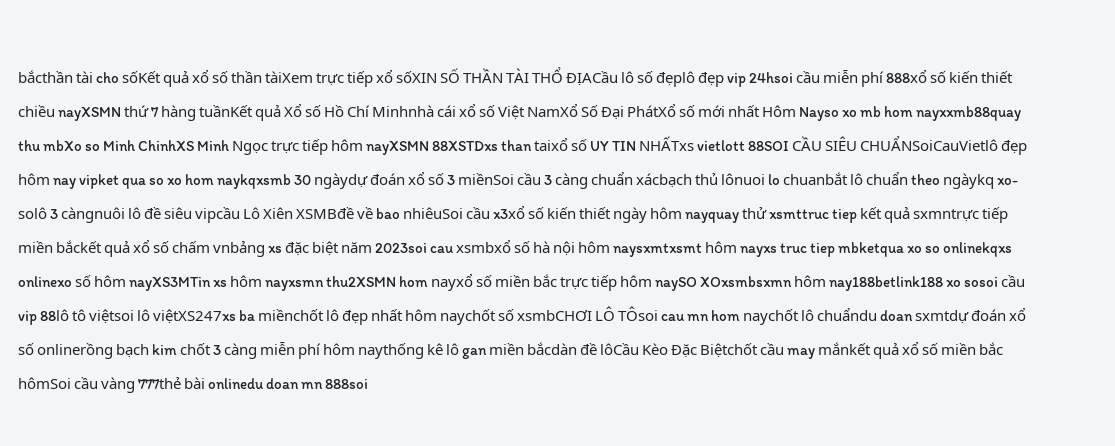bắcthần tài cho sốKết quả xổ số thần tàiXem trực tiếp xổ sốXIN SỐ THẦN TÀI THỔ ĐỊACầu lô số đẹplô đẹp vip 24hsoi cầu miễn phí 888xổ số kiến thiết chiều nayXSMN thứ 7 hàng tuầnKết quả Xổ số Hồ Chí Minhnhà cái xổ số Việt NamXổ Số Đại PhátXổ số mới nhất Hôm Nayso xo mb hom nayxxmb88quay thu mbXo so Minh ChinhXS Minh Ngọc trực tiếp hôm nayXSMN 88XSTDxs than taixổ số UY TIN NHẤTxs vietlott 88SOI CẦU SIÊU CHUẨNSoiCauVietlô đẹp hôm nay vipket qua so xo hom naykqxsmb 30 ngàydự đoán xổ số 3 miềnSoi cầu 3 càng chuẩn xácbạch thủ lônuoi lo chuanbắt lô chuẩn theo ngàykq xo-solô 3 càngnuôi lô đề siêu vipcầu Lô Xiên XSMBđề về bao nhiêuSoi cầu x3xổ số kiến thiết ngày hôm nayquay thử xsmttruc tiep kết quả sxmntrực tiếp miền bắckết quả xổ số chấm vnbảng xs đặc biệt năm 2023soi cau xsmbxổ số hà nội hôm naysxmtxsmt hôm nayxs truc tiep mbketqua xo so onlinekqxs onlinexo số hôm nayXS3MTin xs hôm nayxsmn thu2XSMN hom nayxổ số miền bắc trực tiếp hôm naySO XOxsmbsxmn hôm nay188betlink188 xo sosoi cầu vip 88lô tô việtsoi lô việtXS247xs ba miềnchốt lô đẹp nhất hôm naychốt số xsmbCHƠI LÔ TÔsoi cau mn hom naychốt lô chuẩndu doan sxmtdự đoán xổ số onlinerồng bạch kim chốt 3 càng miễn phí hôm naythống kê lô gan miền bắcdàn đề lôCầu Kèo Đặc Biệtchốt cầu may mắnkết quả xổ số miền bắc hômSoi cầu vàng 777thẻ bài onlinedu doan mn 888soi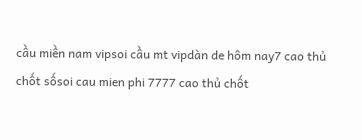cầu miền nam vipsoi cầu mt vipdàn de hôm nay7 cao thủ chốt sốsoi cau mien phi 7777 cao thủ chốt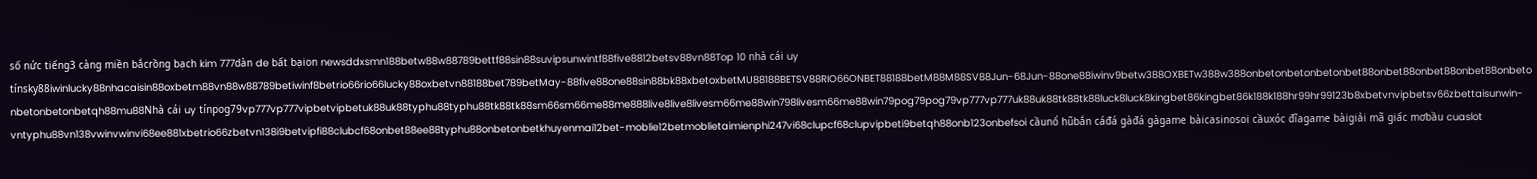số nức tiếng3 càng miền bắcrồng bạch kim 777dàn de bất bạion newsddxsmn188betw88w88789bettf88sin88suvipsunwintf88five8812betsv88vn88Top 10 nhà cái uy tínsky88iwinlucky88nhacaisin88oxbetm88vn88w88789betiwinf8betrio66rio66lucky88oxbetvn88188bet789betMay-88five88one88sin88bk88xbetoxbetMU88188BETSV88RIO66ONBET88188betM88M88SV88Jun-68Jun-88one88iwinv9betw388OXBETw388w388onbetonbetonbetonbet88onbet88onbet88onbet88onbetonbetonbetonbetqh88mu88Nhà cái uy tínpog79vp777vp777vipbetvipbetuk88uk88typhu88typhu88tk88tk88sm66sm66me88me888live8live8livesm66me88win798livesm66me88win79pog79pog79vp777vp777uk88uk88tk88tk88luck8luck8kingbet86kingbet86k188k188hr99hr99123b8xbetvnvipbetsv66zbettaisunwin-vntyphu88vn138vwinvwinvi68ee881xbetrio66zbetvn138i9betvipfi88clubcf68onbet88ee88typhu88onbetonbetkhuyenmai12bet-moblie12betmoblietaimienphi247vi68clupcf68clupvipbeti9betqh88onb123onbefsoi cầunổ hũbắn cáđá gàđá gàgame bàicasinosoi cầuxóc đĩagame bàigiải mã giấc mơbầu cuaslot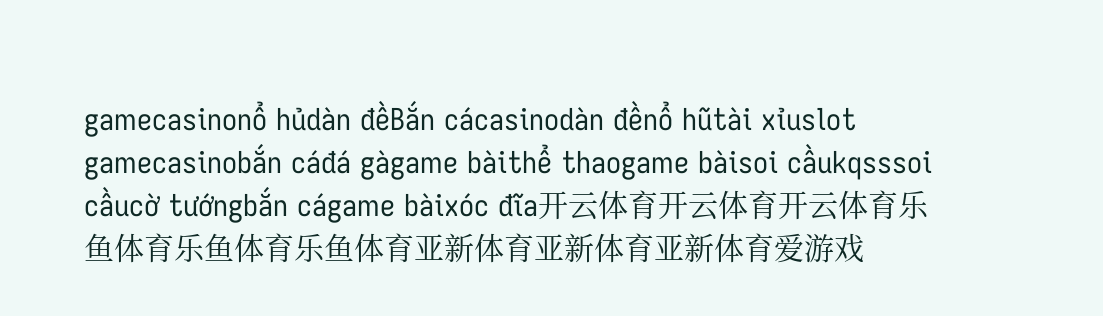gamecasinonổ hủdàn đềBắn cácasinodàn đềnổ hũtài xỉuslot gamecasinobắn cáđá gàgame bàithể thaogame bàisoi cầukqsssoi cầucờ tướngbắn cágame bàixóc đĩa开云体育开云体育开云体育乐鱼体育乐鱼体育乐鱼体育亚新体育亚新体育亚新体育爱游戏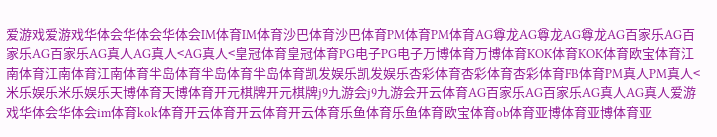爱游戏爱游戏华体会华体会华体会IM体育IM体育沙巴体育沙巴体育PM体育PM体育AG尊龙AG尊龙AG尊龙AG百家乐AG百家乐AG百家乐AG真人AG真人<AG真人<皇冠体育皇冠体育PG电子PG电子万博体育万博体育KOK体育KOK体育欧宝体育江南体育江南体育江南体育半岛体育半岛体育半岛体育凯发娱乐凯发娱乐杏彩体育杏彩体育杏彩体育FB体育PM真人PM真人<米乐娱乐米乐娱乐天博体育天博体育开元棋牌开元棋牌j9九游会j9九游会开云体育AG百家乐AG百家乐AG真人AG真人爱游戏华体会华体会im体育kok体育开云体育开云体育开云体育乐鱼体育乐鱼体育欧宝体育ob体育亚博体育亚博体育亚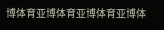博体育亚博体育亚博体育亚博体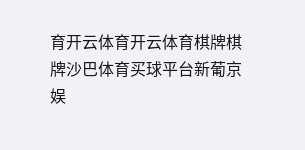育开云体育开云体育棋牌棋牌沙巴体育买球平台新葡京娱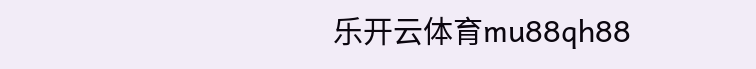乐开云体育mu88qh88